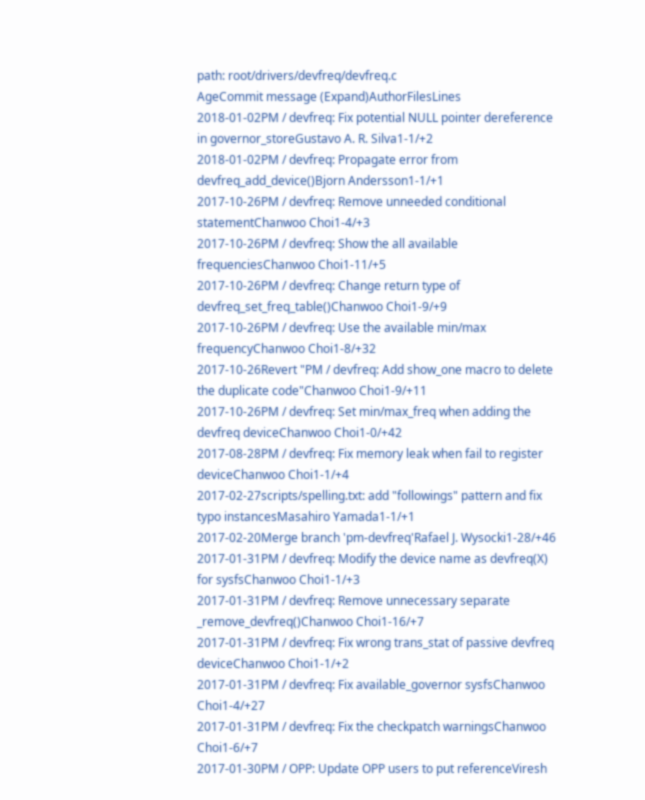path: root/drivers/devfreq/devfreq.c
AgeCommit message (Expand)AuthorFilesLines
2018-01-02PM / devfreq: Fix potential NULL pointer dereference in governor_storeGustavo A. R. Silva1-1/+2
2018-01-02PM / devfreq: Propagate error from devfreq_add_device()Bjorn Andersson1-1/+1
2017-10-26PM / devfreq: Remove unneeded conditional statementChanwoo Choi1-4/+3
2017-10-26PM / devfreq: Show the all available frequenciesChanwoo Choi1-11/+5
2017-10-26PM / devfreq: Change return type of devfreq_set_freq_table()Chanwoo Choi1-9/+9
2017-10-26PM / devfreq: Use the available min/max frequencyChanwoo Choi1-8/+32
2017-10-26Revert "PM / devfreq: Add show_one macro to delete the duplicate code"Chanwoo Choi1-9/+11
2017-10-26PM / devfreq: Set min/max_freq when adding the devfreq deviceChanwoo Choi1-0/+42
2017-08-28PM / devfreq: Fix memory leak when fail to register deviceChanwoo Choi1-1/+4
2017-02-27scripts/spelling.txt: add "followings" pattern and fix typo instancesMasahiro Yamada1-1/+1
2017-02-20Merge branch 'pm-devfreq'Rafael J. Wysocki1-28/+46
2017-01-31PM / devfreq: Modify the device name as devfreq(X) for sysfsChanwoo Choi1-1/+3
2017-01-31PM / devfreq: Remove unnecessary separate _remove_devfreq()Chanwoo Choi1-16/+7
2017-01-31PM / devfreq: Fix wrong trans_stat of passive devfreq deviceChanwoo Choi1-1/+2
2017-01-31PM / devfreq: Fix available_governor sysfsChanwoo Choi1-4/+27
2017-01-31PM / devfreq: Fix the checkpatch warningsChanwoo Choi1-6/+7
2017-01-30PM / OPP: Update OPP users to put referenceViresh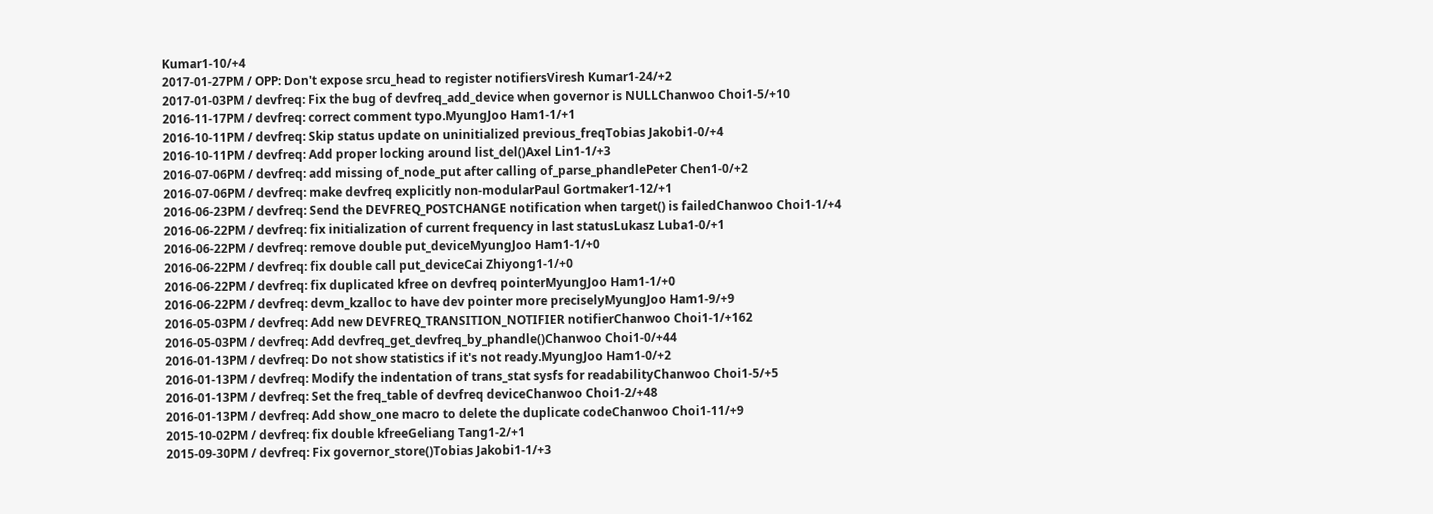Kumar1-10/+4
2017-01-27PM / OPP: Don't expose srcu_head to register notifiersViresh Kumar1-24/+2
2017-01-03PM / devfreq: Fix the bug of devfreq_add_device when governor is NULLChanwoo Choi1-5/+10
2016-11-17PM / devfreq: correct comment typo.MyungJoo Ham1-1/+1
2016-10-11PM / devfreq: Skip status update on uninitialized previous_freqTobias Jakobi1-0/+4
2016-10-11PM / devfreq: Add proper locking around list_del()Axel Lin1-1/+3
2016-07-06PM / devfreq: add missing of_node_put after calling of_parse_phandlePeter Chen1-0/+2
2016-07-06PM / devfreq: make devfreq explicitly non-modularPaul Gortmaker1-12/+1
2016-06-23PM / devfreq: Send the DEVFREQ_POSTCHANGE notification when target() is failedChanwoo Choi1-1/+4
2016-06-22PM / devfreq: fix initialization of current frequency in last statusLukasz Luba1-0/+1
2016-06-22PM / devfreq: remove double put_deviceMyungJoo Ham1-1/+0
2016-06-22PM / devfreq: fix double call put_deviceCai Zhiyong1-1/+0
2016-06-22PM / devfreq: fix duplicated kfree on devfreq pointerMyungJoo Ham1-1/+0
2016-06-22PM / devfreq: devm_kzalloc to have dev pointer more preciselyMyungJoo Ham1-9/+9
2016-05-03PM / devfreq: Add new DEVFREQ_TRANSITION_NOTIFIER notifierChanwoo Choi1-1/+162
2016-05-03PM / devfreq: Add devfreq_get_devfreq_by_phandle()Chanwoo Choi1-0/+44
2016-01-13PM / devfreq: Do not show statistics if it's not ready.MyungJoo Ham1-0/+2
2016-01-13PM / devfreq: Modify the indentation of trans_stat sysfs for readabilityChanwoo Choi1-5/+5
2016-01-13PM / devfreq: Set the freq_table of devfreq deviceChanwoo Choi1-2/+48
2016-01-13PM / devfreq: Add show_one macro to delete the duplicate codeChanwoo Choi1-11/+9
2015-10-02PM / devfreq: fix double kfreeGeliang Tang1-2/+1
2015-09-30PM / devfreq: Fix governor_store()Tobias Jakobi1-1/+3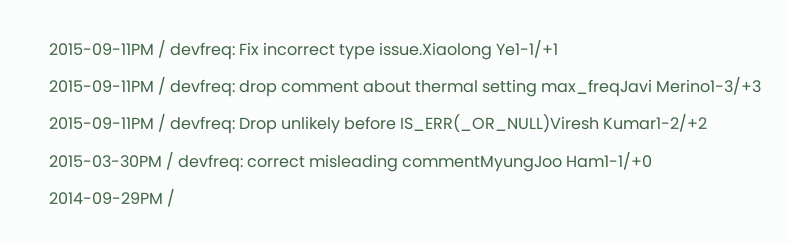2015-09-11PM / devfreq: Fix incorrect type issue.Xiaolong Ye1-1/+1
2015-09-11PM / devfreq: drop comment about thermal setting max_freqJavi Merino1-3/+3
2015-09-11PM / devfreq: Drop unlikely before IS_ERR(_OR_NULL)Viresh Kumar1-2/+2
2015-03-30PM / devfreq: correct misleading commentMyungJoo Ham1-1/+0
2014-09-29PM /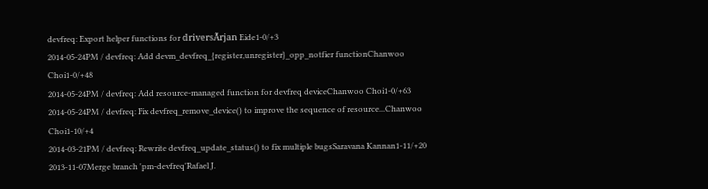devfreq: Export helper functions for driversÃrjan Eide1-0/+3
2014-05-24PM / devfreq: Add devm_devfreq_{register,unregister}_opp_notfier functionChanwoo Choi1-0/+48
2014-05-24PM / devfreq: Add resource-managed function for devfreq deviceChanwoo Choi1-0/+63
2014-05-24PM / devfreq: Fix devfreq_remove_device() to improve the sequence of resource...Chanwoo Choi1-10/+4
2014-03-21PM / devfreq: Rewrite devfreq_update_status() to fix multiple bugsSaravana Kannan1-11/+20
2013-11-07Merge branch 'pm-devfreq'Rafael J.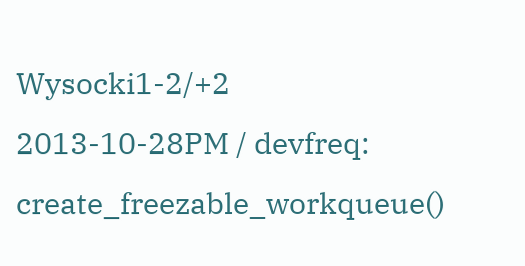Wysocki1-2/+2
2013-10-28PM / devfreq: create_freezable_workqueue()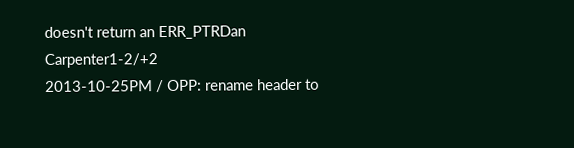doesn't return an ERR_PTRDan Carpenter1-2/+2
2013-10-25PM / OPP: rename header to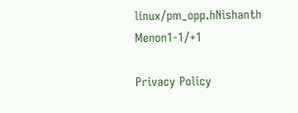linux/pm_opp.hNishanth Menon1-1/+1

Privacy Policy